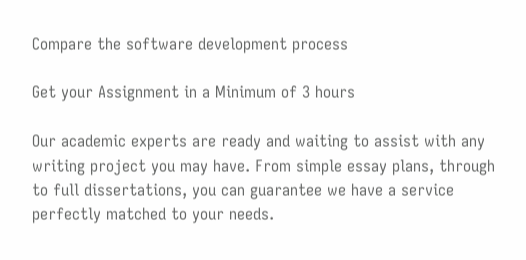Compare the software development process

Get your Assignment in a Minimum of 3 hours

Our academic experts are ready and waiting to assist with any writing project you may have. From simple essay plans, through to full dissertations, you can guarantee we have a service perfectly matched to your needs.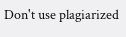Don't use plagiarized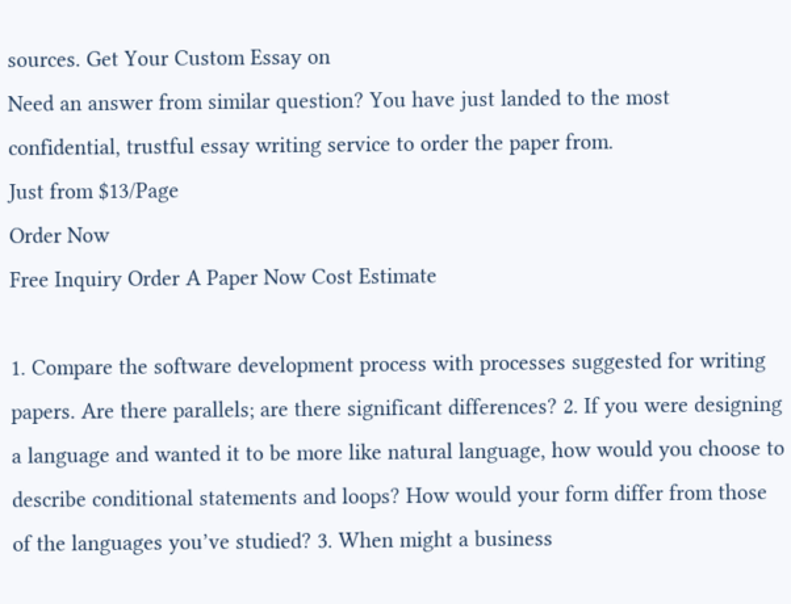sources. Get Your Custom Essay on
Need an answer from similar question? You have just landed to the most confidential, trustful essay writing service to order the paper from.
Just from $13/Page
Order Now
Free Inquiry Order A Paper Now Cost Estimate

1. Compare the software development process with processes suggested for writing papers. Are there parallels; are there significant differences? 2. If you were designing a language and wanted it to be more like natural language, how would you choose to describe conditional statements and loops? How would your form differ from those of the languages you’ve studied? 3. When might a business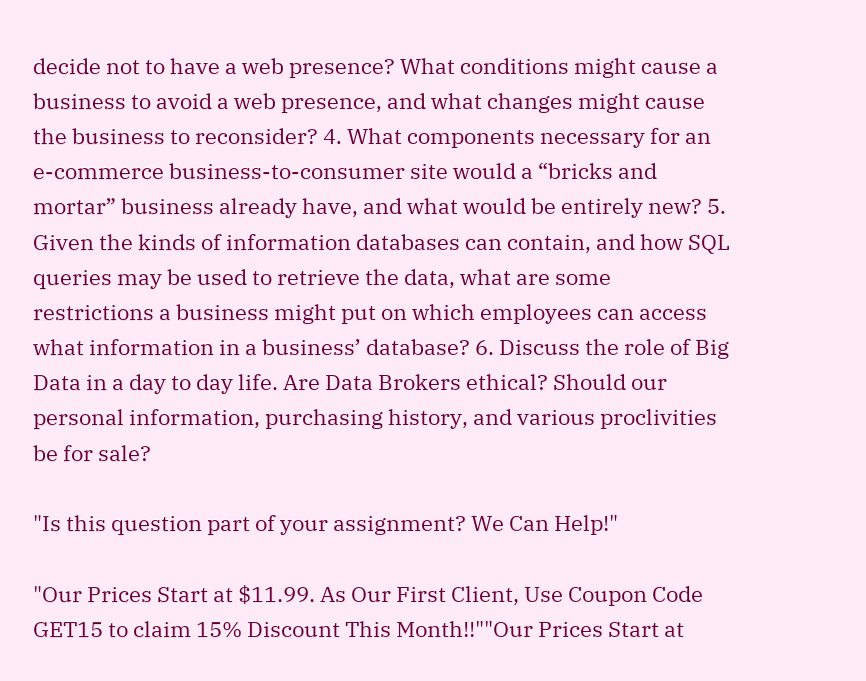decide not to have a web presence? What conditions might cause a business to avoid a web presence, and what changes might cause the business to reconsider? 4. What components necessary for an e-commerce business-to-consumer site would a “bricks and mortar” business already have, and what would be entirely new? 5. Given the kinds of information databases can contain, and how SQL queries may be used to retrieve the data, what are some restrictions a business might put on which employees can access what information in a business’ database? 6. Discuss the role of Big Data in a day to day life. Are Data Brokers ethical? Should our personal information, purchasing history, and various proclivities be for sale?

"Is this question part of your assignment? We Can Help!"

"Our Prices Start at $11.99. As Our First Client, Use Coupon Code GET15 to claim 15% Discount This Month!!""Our Prices Start at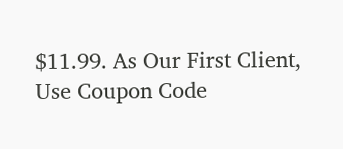$11.99. As Our First Client, Use Coupon Code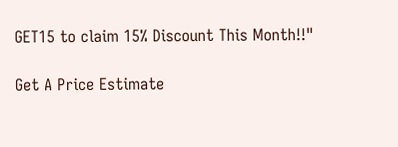GET15 to claim 15% Discount This Month!!"

Get A Price Estimate